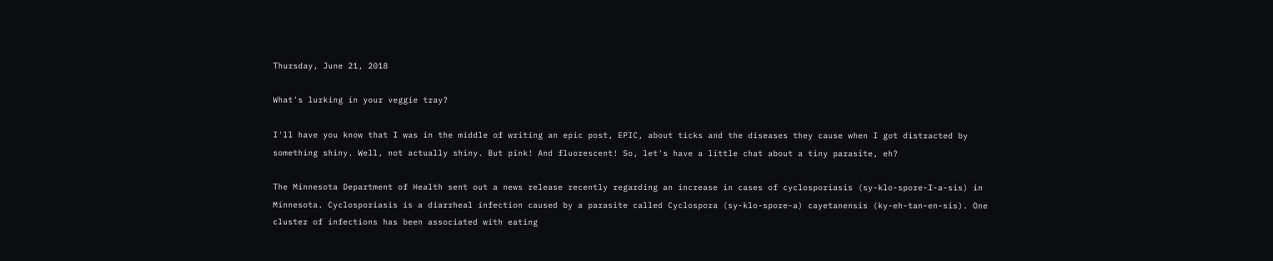Thursday, June 21, 2018

What's lurking in your veggie tray?

I'll have you know that I was in the middle of writing an epic post, EPIC, about ticks and the diseases they cause when I got distracted by something shiny. Well, not actually shiny. But pink! And fluorescent! So, let's have a little chat about a tiny parasite, eh?

The Minnesota Department of Health sent out a news release recently regarding an increase in cases of cyclosporiasis (sy-klo-spore-I-a-sis) in Minnesota. Cyclosporiasis is a diarrheal infection caused by a parasite called Cyclospora (sy-klo-spore-a) cayetanensis (ky-eh-tan-en-sis). One cluster of infections has been associated with eating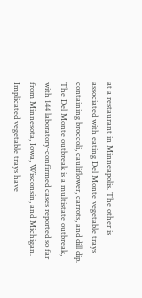at a restaurant in Minneapolis. The other is associated with eating Del Monte vegetable trays containing broccoli, cauliflower, carrots, and dill dip. The Del Monte outbreak is a multistate outbreak, with 144 laboratory-confirmed cases reported so far from Minnesota, Iowa, Wisconsin, and Michigan. Implicated vegetable trays have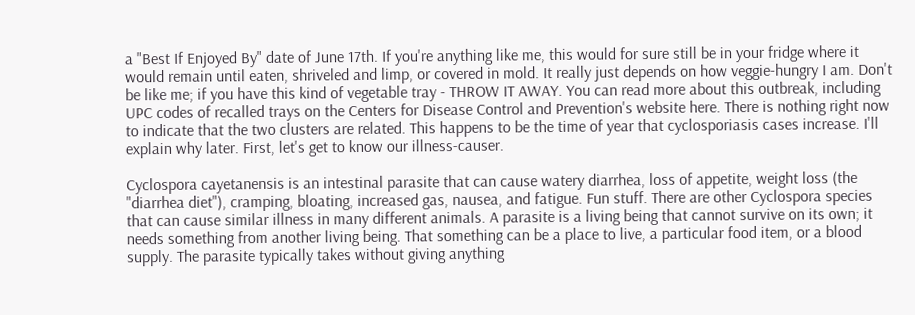a "Best If Enjoyed By" date of June 17th. If you're anything like me, this would for sure still be in your fridge where it would remain until eaten, shriveled and limp, or covered in mold. It really just depends on how veggie-hungry I am. Don't be like me; if you have this kind of vegetable tray - THROW IT AWAY. You can read more about this outbreak, including UPC codes of recalled trays on the Centers for Disease Control and Prevention's website here. There is nothing right now to indicate that the two clusters are related. This happens to be the time of year that cyclosporiasis cases increase. I'll explain why later. First, let's get to know our illness-causer.

Cyclospora cayetanensis is an intestinal parasite that can cause watery diarrhea, loss of appetite, weight loss (the "diarrhea diet"), cramping, bloating, increased gas, nausea, and fatigue. Fun stuff. There are other Cyclospora species that can cause similar illness in many different animals. A parasite is a living being that cannot survive on its own; it needs something from another living being. That something can be a place to live, a particular food item, or a blood supply. The parasite typically takes without giving anything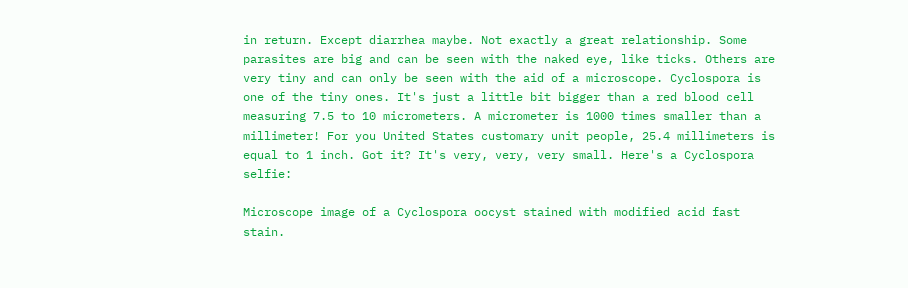in return. Except diarrhea maybe. Not exactly a great relationship. Some parasites are big and can be seen with the naked eye, like ticks. Others are very tiny and can only be seen with the aid of a microscope. Cyclospora is one of the tiny ones. It's just a little bit bigger than a red blood cell measuring 7.5 to 10 micrometers. A micrometer is 1000 times smaller than a millimeter! For you United States customary unit people, 25.4 millimeters is equal to 1 inch. Got it? It's very, very, very small. Here's a Cyclospora selfie:

Microscope image of a Cyclospora oocyst stained with modified acid fast stain.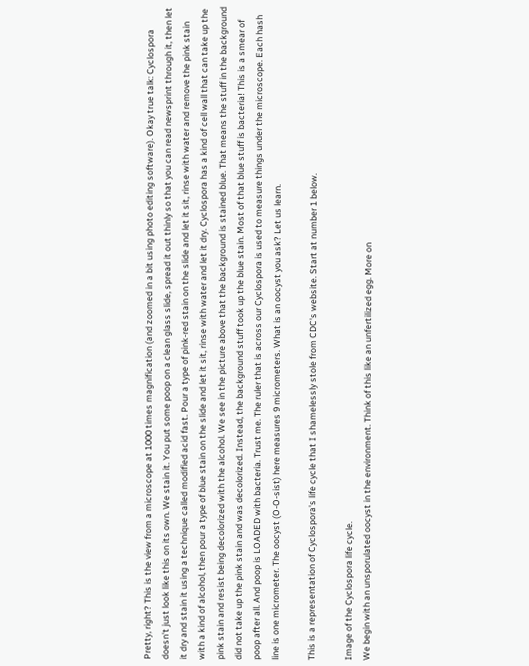Pretty, right? This is the view from a microscope at 1000 times magnification (and zoomed in a bit using photo editing software). Okay true talk: Cyclospora doesn't just look like this on its own. We stain it. You put some poop on a clean glass slide, spread it out thinly so that you can read newsprint through it, then let it dry and stain it using a technique called modified acid fast. Pour a type of pink-red stain on the slide and let it sit, rinse with water and remove the pink stain with a kind of alcohol, then pour a type of blue stain on the slide and let it sit, rinse with water and let it dry. Cyclospora has a kind of cell wall that can take up the pink stain and resist being decolorized with the alcohol. We see in the picture above that the background is stained blue. That means the stuff in the background did not take up the pink stain and was decolorized. Instead, the background stuff took up the blue stain. Most of that blue stuff is bacteria! This is a smear of poop after all. And poop is LOADED with bacteria. Trust me. The ruler that is across our Cyclospora is used to measure things under the microscope. Each hash line is one micrometer. The oocyst (O-O-sist) here measures 9 micrometers. What is an oocyst you ask? Let us learn.

This is a representation of Cyclospora's life cycle that I shamelessly stole from CDC's website. Start at number 1 below.

Image of the Cyclospora life cycle.
We begin with an unsporulated oocyst in the environment. Think of this like an unfertilized egg. More on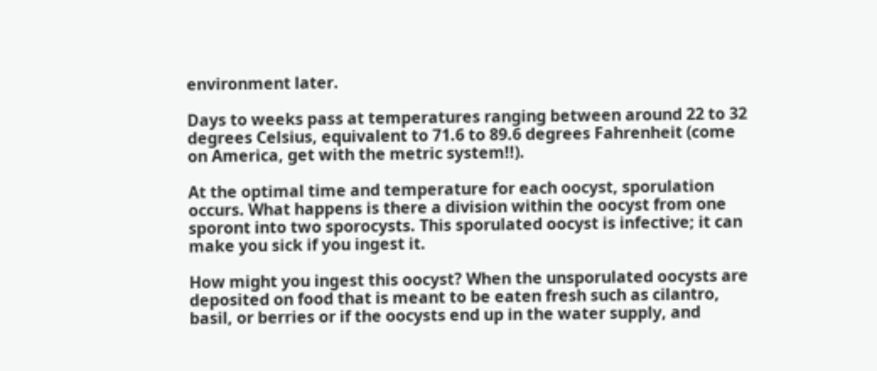environment later.

Days to weeks pass at temperatures ranging between around 22 to 32 degrees Celsius, equivalent to 71.6 to 89.6 degrees Fahrenheit (come on America, get with the metric system!!).

At the optimal time and temperature for each oocyst, sporulation occurs. What happens is there a division within the oocyst from one sporont into two sporocysts. This sporulated oocyst is infective; it can make you sick if you ingest it.

How might you ingest this oocyst? When the unsporulated oocysts are deposited on food that is meant to be eaten fresh such as cilantro, basil, or berries or if the oocysts end up in the water supply, and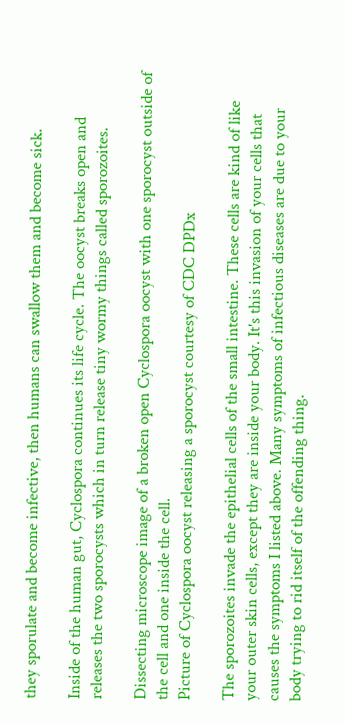they sporulate and become infective, then humans can swallow them and become sick.

Inside of the human gut, Cyclospora continues its life cycle. The oocyst breaks open and releases the two sporocysts which in turn release tiny wormy things called sporozoites.

Dissecting microscope image of a broken open Cyclospora oocyst with one sporocyst outside of the cell and one inside the cell.
Picture of Cyclospora oocyst releasing a sporocyst courtesy of CDC DPDx

The sporozoites invade the epithelial cells of the small intestine. These cells are kind of like your outer skin cells, except they are inside your body. It's this invasion of your cells that causes the symptoms I listed above. Many symptoms of infectious diseases are due to your body trying to rid itself of the offending thing.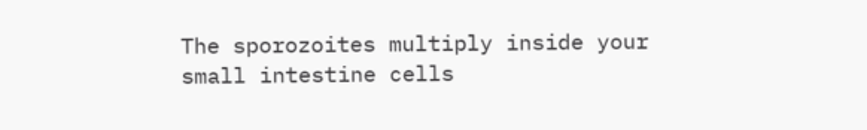The sporozoites multiply inside your small intestine cells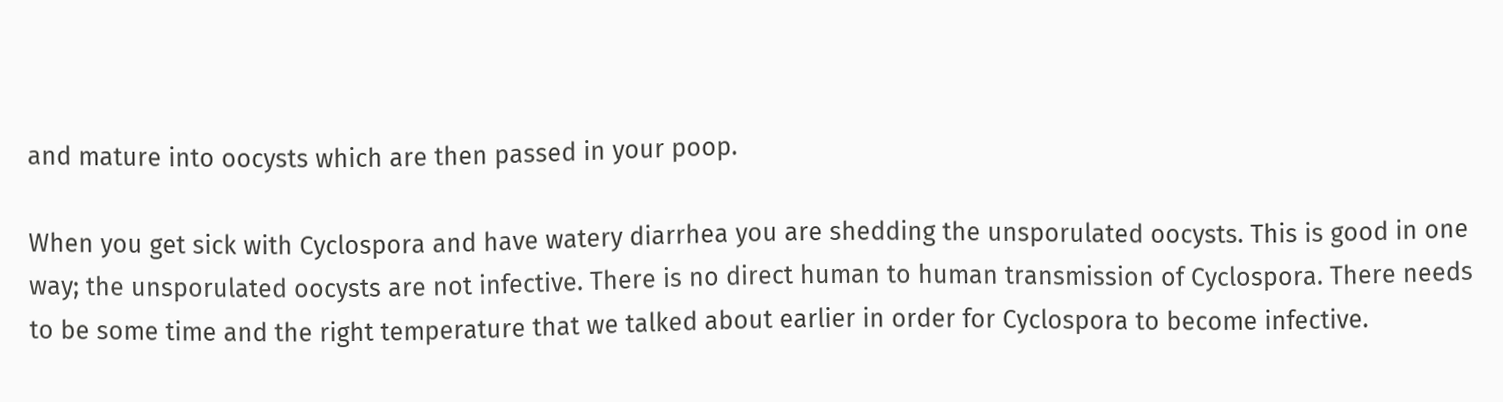and mature into oocysts which are then passed in your poop.

When you get sick with Cyclospora and have watery diarrhea you are shedding the unsporulated oocysts. This is good in one way; the unsporulated oocysts are not infective. There is no direct human to human transmission of Cyclospora. There needs to be some time and the right temperature that we talked about earlier in order for Cyclospora to become infective.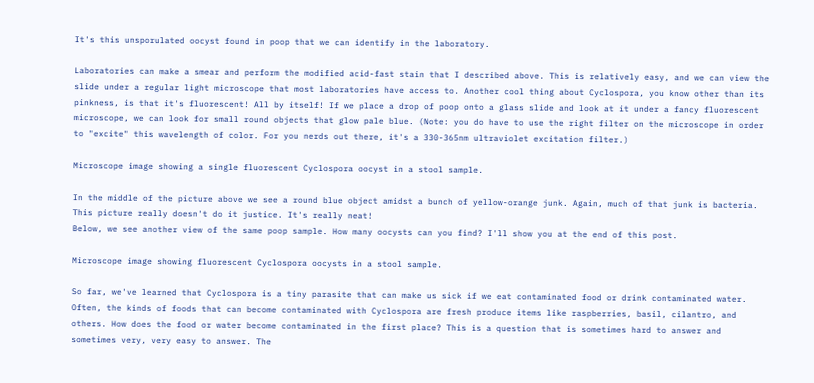It's this unsporulated oocyst found in poop that we can identify in the laboratory.

Laboratories can make a smear and perform the modified acid-fast stain that I described above. This is relatively easy, and we can view the slide under a regular light microscope that most laboratories have access to. Another cool thing about Cyclospora, you know other than its pinkness, is that it's fluorescent! All by itself! If we place a drop of poop onto a glass slide and look at it under a fancy fluorescent microscope, we can look for small round objects that glow pale blue. (Note: you do have to use the right filter on the microscope in order to "excite" this wavelength of color. For you nerds out there, it's a 330-365nm ultraviolet excitation filter.)

Microscope image showing a single fluorescent Cyclospora oocyst in a stool sample.

In the middle of the picture above we see a round blue object amidst a bunch of yellow-orange junk. Again, much of that junk is bacteria. This picture really doesn't do it justice. It's really neat!
Below, we see another view of the same poop sample. How many oocysts can you find? I'll show you at the end of this post.

Microscope image showing fluorescent Cyclospora oocysts in a stool sample.

So far, we've learned that Cyclospora is a tiny parasite that can make us sick if we eat contaminated food or drink contaminated water. Often, the kinds of foods that can become contaminated with Cyclospora are fresh produce items like raspberries, basil, cilantro, and others. How does the food or water become contaminated in the first place? This is a question that is sometimes hard to answer and sometimes very, very easy to answer. The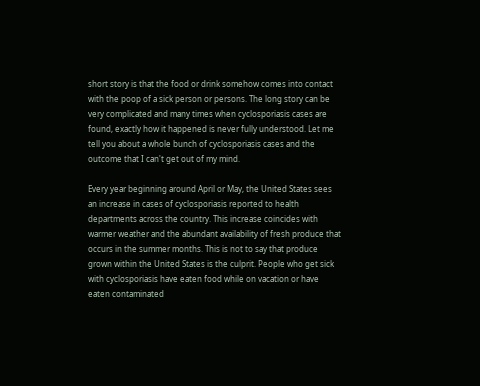short story is that the food or drink somehow comes into contact with the poop of a sick person or persons. The long story can be very complicated and many times when cyclosporiasis cases are found, exactly how it happened is never fully understood. Let me tell you about a whole bunch of cyclosporiasis cases and the outcome that I can't get out of my mind.

Every year beginning around April or May, the United States sees an increase in cases of cyclosporiasis reported to health departments across the country. This increase coincides with warmer weather and the abundant availability of fresh produce that occurs in the summer months. This is not to say that produce grown within the United States is the culprit. People who get sick with cyclosporiasis have eaten food while on vacation or have eaten contaminated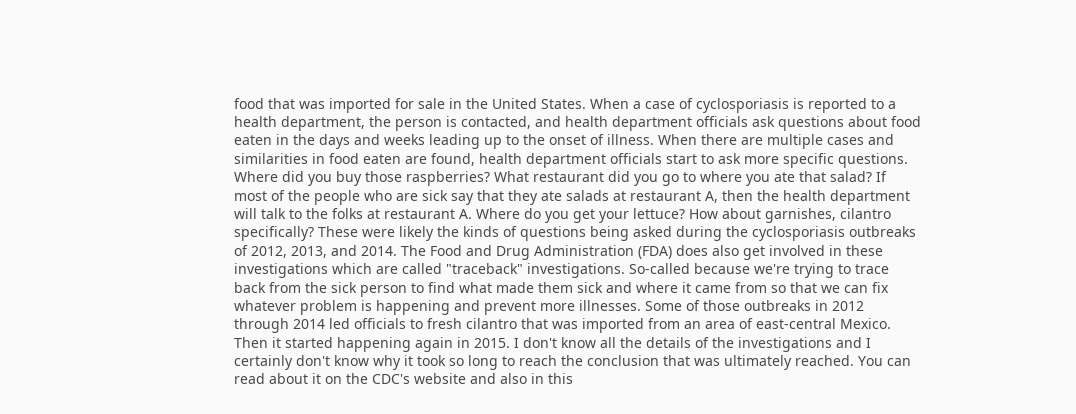food that was imported for sale in the United States. When a case of cyclosporiasis is reported to a health department, the person is contacted, and health department officials ask questions about food eaten in the days and weeks leading up to the onset of illness. When there are multiple cases and similarities in food eaten are found, health department officials start to ask more specific questions. Where did you buy those raspberries? What restaurant did you go to where you ate that salad? If most of the people who are sick say that they ate salads at restaurant A, then the health department will talk to the folks at restaurant A. Where do you get your lettuce? How about garnishes, cilantro specifically? These were likely the kinds of questions being asked during the cyclosporiasis outbreaks of 2012, 2013, and 2014. The Food and Drug Administration (FDA) does also get involved in these investigations which are called "traceback" investigations. So-called because we're trying to trace back from the sick person to find what made them sick and where it came from so that we can fix whatever problem is happening and prevent more illnesses. Some of those outbreaks in 2012 through 2014 led officials to fresh cilantro that was imported from an area of east-central Mexico. Then it started happening again in 2015. I don't know all the details of the investigations and I certainly don't know why it took so long to reach the conclusion that was ultimately reached. You can read about it on the CDC's website and also in this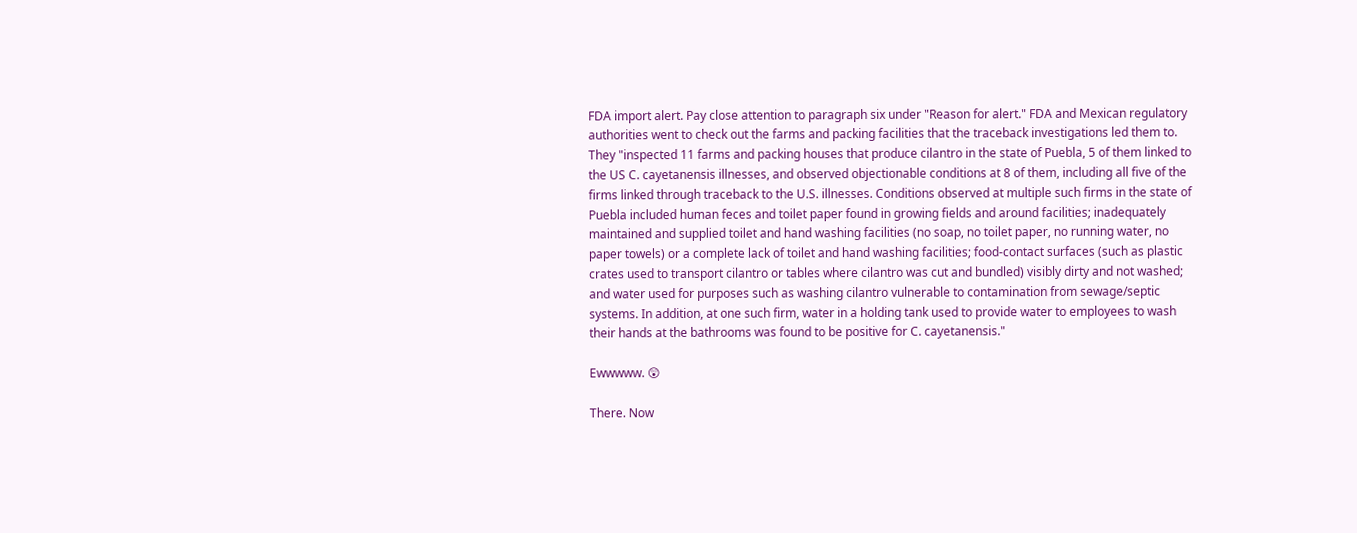FDA import alert. Pay close attention to paragraph six under "Reason for alert." FDA and Mexican regulatory authorities went to check out the farms and packing facilities that the traceback investigations led them to. They "inspected 11 farms and packing houses that produce cilantro in the state of Puebla, 5 of them linked to the US C. cayetanensis illnesses, and observed objectionable conditions at 8 of them, including all five of the firms linked through traceback to the U.S. illnesses. Conditions observed at multiple such firms in the state of Puebla included human feces and toilet paper found in growing fields and around facilities; inadequately maintained and supplied toilet and hand washing facilities (no soap, no toilet paper, no running water, no paper towels) or a complete lack of toilet and hand washing facilities; food-contact surfaces (such as plastic crates used to transport cilantro or tables where cilantro was cut and bundled) visibly dirty and not washed; and water used for purposes such as washing cilantro vulnerable to contamination from sewage/septic systems. In addition, at one such firm, water in a holding tank used to provide water to employees to wash their hands at the bathrooms was found to be positive for C. cayetanensis."

Ewwwww. 😲

There. Now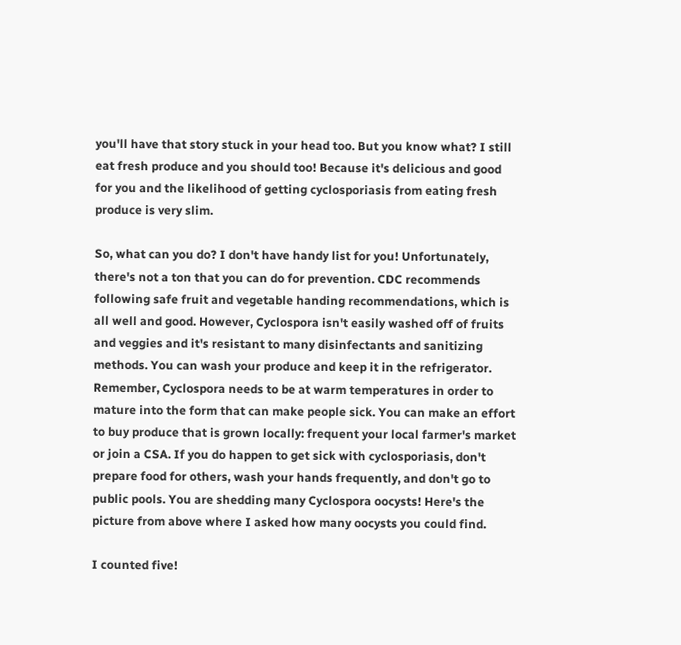you'll have that story stuck in your head too. But you know what? I still eat fresh produce and you should too! Because it's delicious and good for you and the likelihood of getting cyclosporiasis from eating fresh produce is very slim.

So, what can you do? I don't have handy list for you! Unfortunately, there's not a ton that you can do for prevention. CDC recommends following safe fruit and vegetable handing recommendations, which is all well and good. However, Cyclospora isn't easily washed off of fruits and veggies and it's resistant to many disinfectants and sanitizing methods. You can wash your produce and keep it in the refrigerator. Remember, Cyclospora needs to be at warm temperatures in order to mature into the form that can make people sick. You can make an effort to buy produce that is grown locally: frequent your local farmer's market or join a CSA. If you do happen to get sick with cyclosporiasis, don't prepare food for others, wash your hands frequently, and don't go to public pools. You are shedding many Cyclospora oocysts! Here's the picture from above where I asked how many oocysts you could find.

I counted five!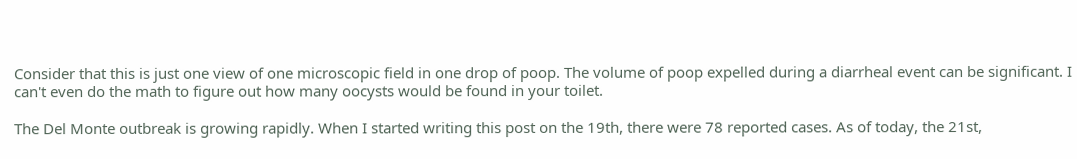Consider that this is just one view of one microscopic field in one drop of poop. The volume of poop expelled during a diarrheal event can be significant. I can't even do the math to figure out how many oocysts would be found in your toilet.

The Del Monte outbreak is growing rapidly. When I started writing this post on the 19th, there were 78 reported cases. As of today, the 21st,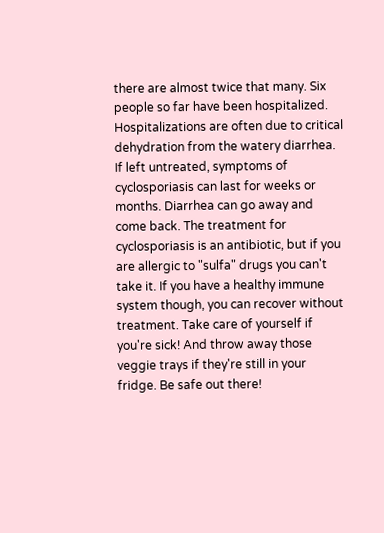there are almost twice that many. Six people so far have been hospitalized. Hospitalizations are often due to critical dehydration from the watery diarrhea. If left untreated, symptoms of cyclosporiasis can last for weeks or months. Diarrhea can go away and come back. The treatment for cyclosporiasis is an antibiotic, but if you are allergic to "sulfa" drugs you can't take it. If you have a healthy immune system though, you can recover without treatment. Take care of yourself if you're sick! And throw away those veggie trays if they're still in your fridge. Be safe out there!